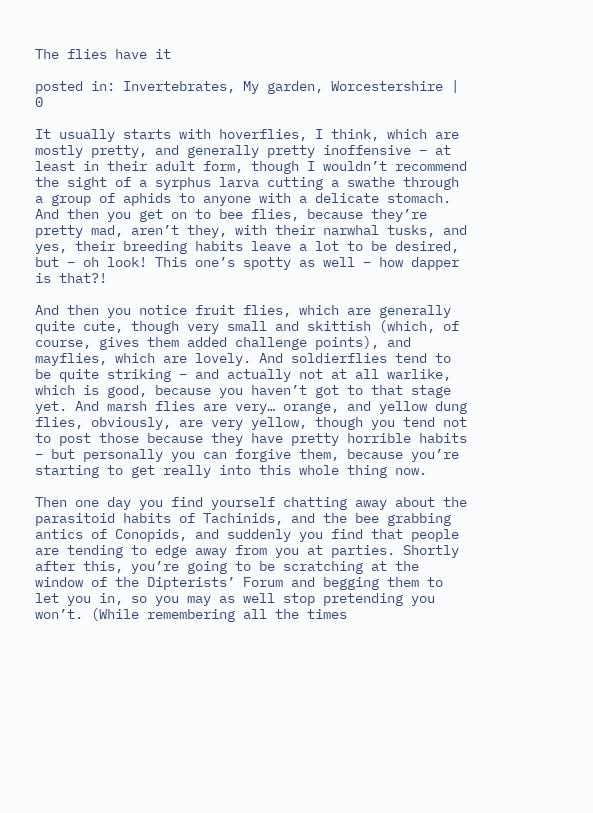The flies have it

posted in: Invertebrates, My garden, Worcestershire | 0

It usually starts with hoverflies, I think, which are mostly pretty, and generally pretty inoffensive – at least in their adult form, though I wouldn’t recommend the sight of a syrphus larva cutting a swathe through a group of aphids to anyone with a delicate stomach. And then you get on to bee flies, because they’re pretty mad, aren’t they, with their narwhal tusks, and yes, their breeding habits leave a lot to be desired, but – oh look! This one’s spotty as well – how dapper is that?!

And then you notice fruit flies, which are generally quite cute, though very small and skittish (which, of course, gives them added challenge points), and mayflies, which are lovely. And soldierflies tend to be quite striking – and actually not at all warlike, which is good, because you haven’t got to that stage yet. And marsh flies are very… orange, and yellow dung flies, obviously, are very yellow, though you tend not to post those because they have pretty horrible habits – but personally you can forgive them, because you’re starting to get really into this whole thing now.

Then one day you find yourself chatting away about the parasitoid habits of Tachinids, and the bee grabbing antics of Conopids, and suddenly you find that people are tending to edge away from you at parties. Shortly after this, you’re going to be scratching at the window of the Dipterists’ Forum and begging them to let you in, so you may as well stop pretending you won’t. (While remembering all the times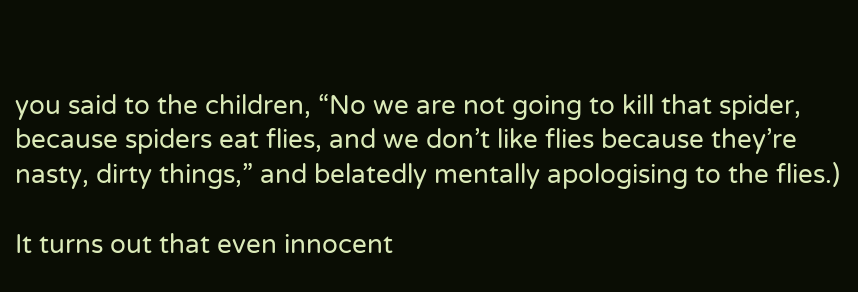you said to the children, “No we are not going to kill that spider, because spiders eat flies, and we don’t like flies because they’re nasty, dirty things,” and belatedly mentally apologising to the flies.)

It turns out that even innocent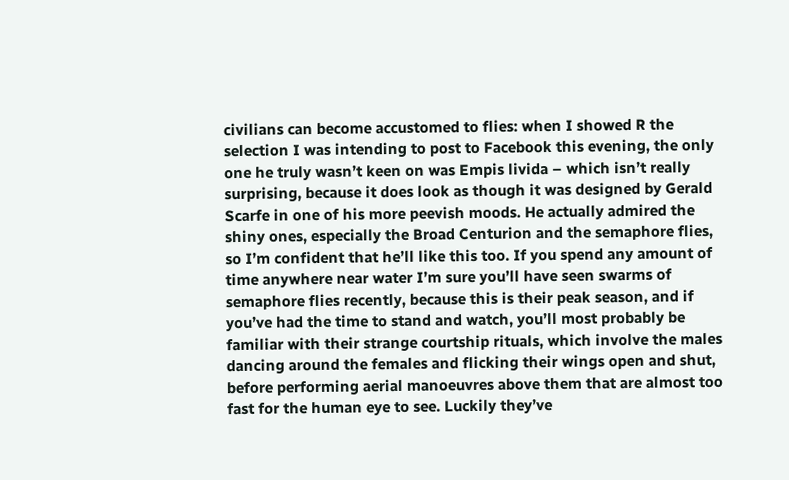civilians can become accustomed to flies: when I showed R the selection I was intending to post to Facebook this evening, the only one he truly wasn’t keen on was Empis livida – which isn’t really surprising, because it does look as though it was designed by Gerald Scarfe in one of his more peevish moods. He actually admired the shiny ones, especially the Broad Centurion and the semaphore flies, so I’m confident that he’ll like this too. If you spend any amount of time anywhere near water I’m sure you’ll have seen swarms of semaphore flies recently, because this is their peak season, and if you’ve had the time to stand and watch, you’ll most probably be familiar with their strange courtship rituals, which involve the males dancing around the females and flicking their wings open and shut, before performing aerial manoeuvres above them that are almost too fast for the human eye to see. Luckily they’ve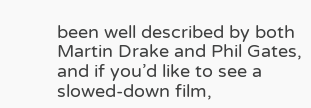been well described by both Martin Drake and Phil Gates, and if you’d like to see a slowed-down film,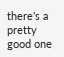there’s a pretty good one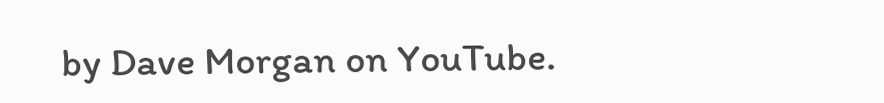by Dave Morgan on YouTube.